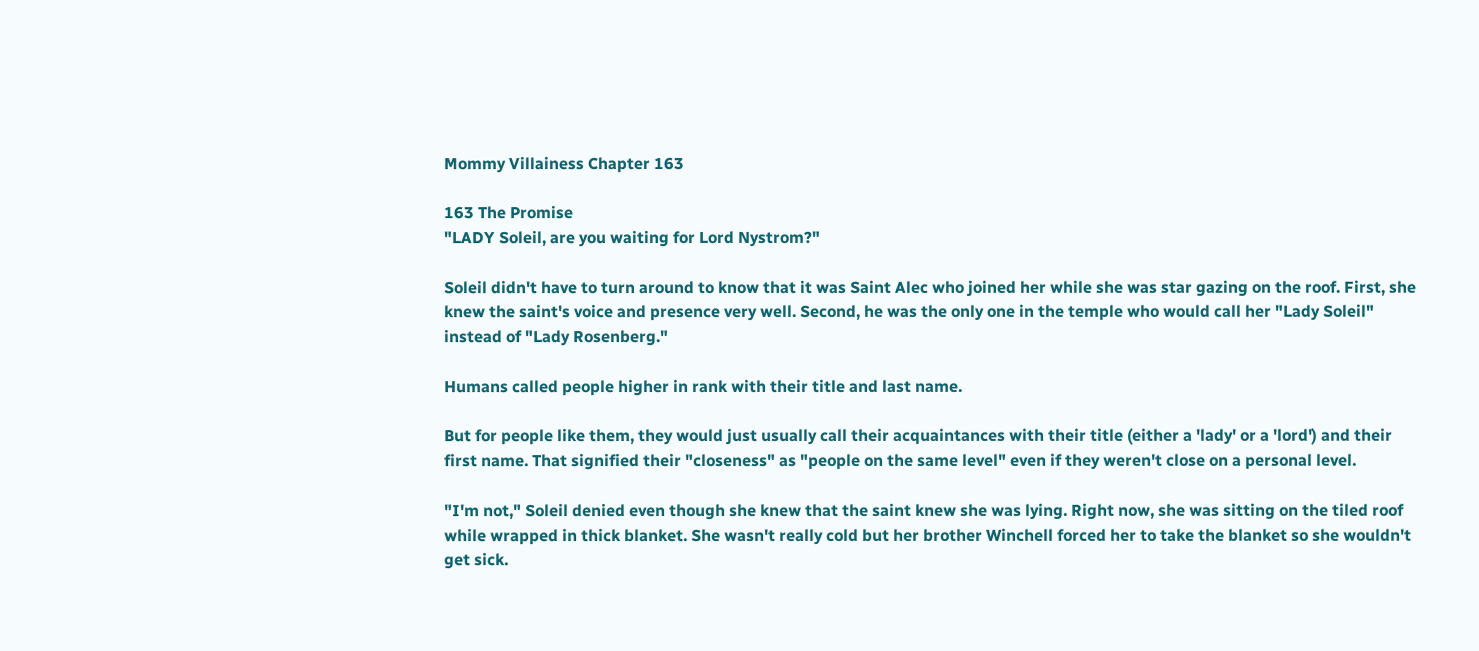Mommy Villainess Chapter 163

163 The Promise
"LADY Soleil, are you waiting for Lord Nystrom?"

Soleil didn't have to turn around to know that it was Saint Alec who joined her while she was star gazing on the roof. First, she knew the saint's voice and presence very well. Second, he was the only one in the temple who would call her "Lady Soleil" instead of "Lady Rosenberg."

Humans called people higher in rank with their title and last name.

But for people like them, they would just usually call their acquaintances with their title (either a 'lady' or a 'lord') and their first name. That signified their "closeness" as "people on the same level" even if they weren't close on a personal level.

"I'm not," Soleil denied even though she knew that the saint knew she was lying. Right now, she was sitting on the tiled roof while wrapped in thick blanket. She wasn't really cold but her brother Winchell forced her to take the blanket so she wouldn't get sick.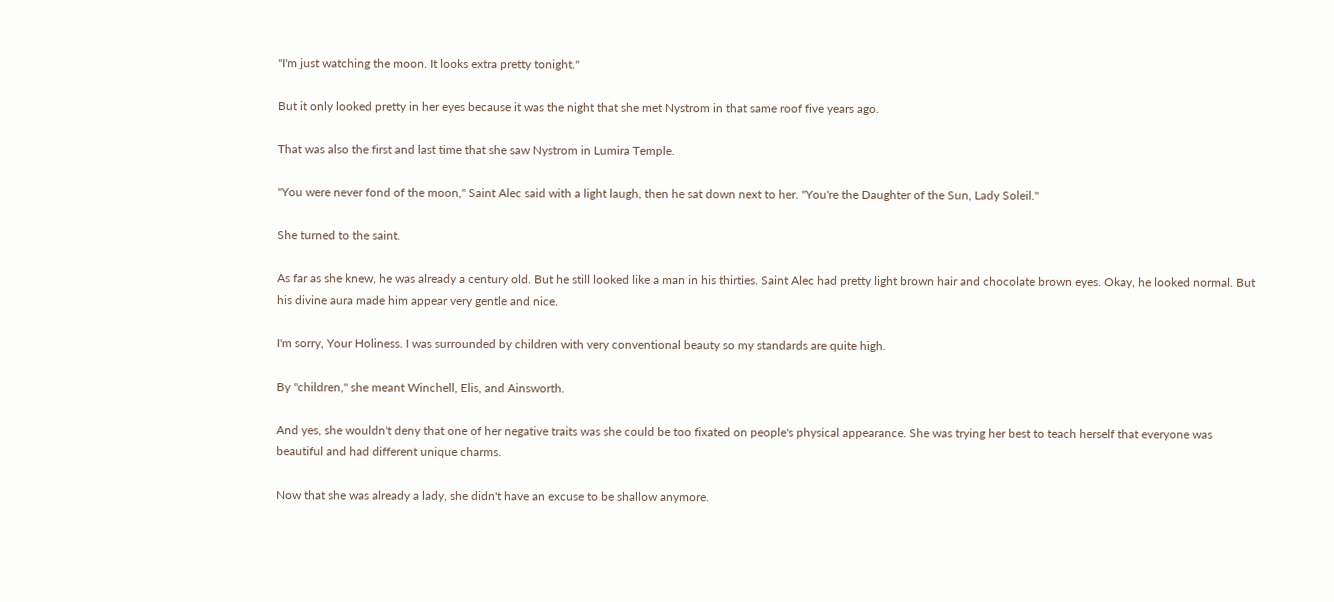"I'm just watching the moon. It looks extra pretty tonight."

But it only looked pretty in her eyes because it was the night that she met Nystrom in that same roof five years ago.

That was also the first and last time that she saw Nystrom in Lumira Temple.

"You were never fond of the moon," Saint Alec said with a light laugh, then he sat down next to her. "You're the Daughter of the Sun, Lady Soleil."

She turned to the saint.

As far as she knew, he was already a century old. But he still looked like a man in his thirties. Saint Alec had pretty light brown hair and chocolate brown eyes. Okay, he looked normal. But his divine aura made him appear very gentle and nice.

I'm sorry, Your Holiness. I was surrounded by children with very conventional beauty so my standards are quite high.

By "children," she meant Winchell, Elis, and Ainsworth.

And yes, she wouldn't deny that one of her negative traits was she could be too fixated on people's physical appearance. She was trying her best to teach herself that everyone was beautiful and had different unique charms.

Now that she was already a lady, she didn't have an excuse to be shallow anymore.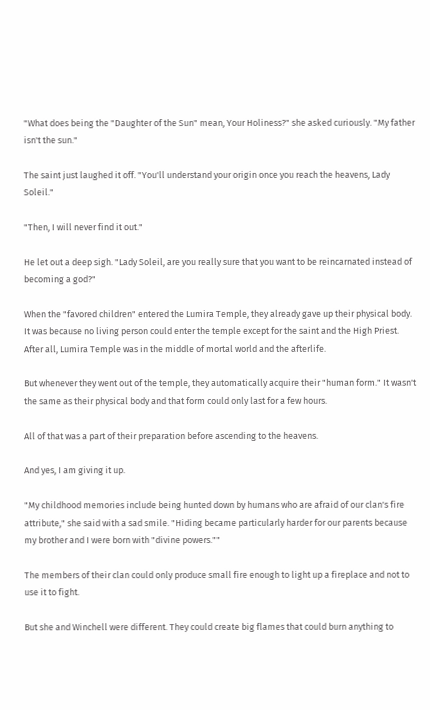"What does being the "Daughter of the Sun" mean, Your Holiness?" she asked curiously. "My father isn't the sun."

The saint just laughed it off. "You'll understand your origin once you reach the heavens, Lady Soleil."

"Then, I will never find it out."

He let out a deep sigh. "Lady Soleil, are you really sure that you want to be reincarnated instead of becoming a god?"

When the "favored children" entered the Lumira Temple, they already gave up their physical body. It was because no living person could enter the temple except for the saint and the High Priest. After all, Lumira Temple was in the middle of mortal world and the afterlife.

But whenever they went out of the temple, they automatically acquire their "human form." It wasn't the same as their physical body and that form could only last for a few hours.

All of that was a part of their preparation before ascending to the heavens.

And yes, I am giving it up.

"My childhood memories include being hunted down by humans who are afraid of our clan's fire attribute," she said with a sad smile. "Hiding became particularly harder for our parents because my brother and I were born with "divine powers.""

The members of their clan could only produce small fire enough to light up a fireplace and not to use it to fight.

But she and Winchell were different. They could create big flames that could burn anything to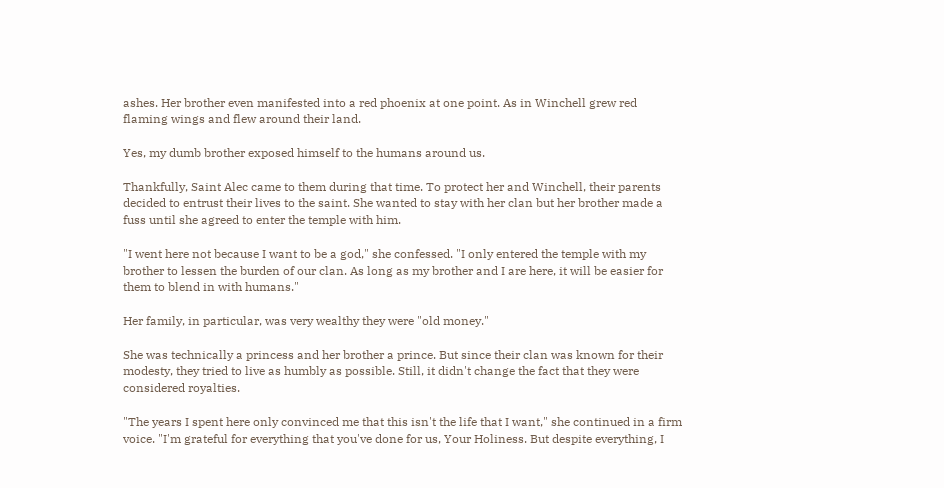ashes. Her brother even manifested into a red phoenix at one point. As in Winchell grew red flaming wings and flew around their land.

Yes, my dumb brother exposed himself to the humans around us.

Thankfully, Saint Alec came to them during that time. To protect her and Winchell, their parents decided to entrust their lives to the saint. She wanted to stay with her clan but her brother made a fuss until she agreed to enter the temple with him.

"I went here not because I want to be a god," she confessed. "I only entered the temple with my brother to lessen the burden of our clan. As long as my brother and I are here, it will be easier for them to blend in with humans."

Her family, in particular, was very wealthy they were "old money."

She was technically a princess and her brother a prince. But since their clan was known for their modesty, they tried to live as humbly as possible. Still, it didn't change the fact that they were considered royalties.

"The years I spent here only convinced me that this isn't the life that I want," she continued in a firm voice. "I'm grateful for everything that you've done for us, Your Holiness. But despite everything, I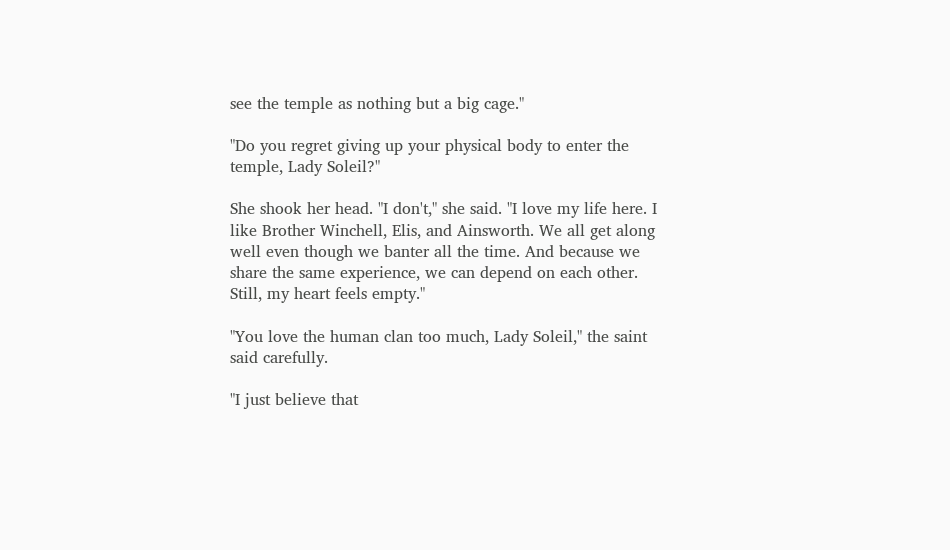see the temple as nothing but a big cage."

"Do you regret giving up your physical body to enter the temple, Lady Soleil?"

She shook her head. "I don't," she said. "I love my life here. I like Brother Winchell, Elis, and Ainsworth. We all get along well even though we banter all the time. And because we share the same experience, we can depend on each other. Still, my heart feels empty."

"You love the human clan too much, Lady Soleil," the saint said carefully.

"I just believe that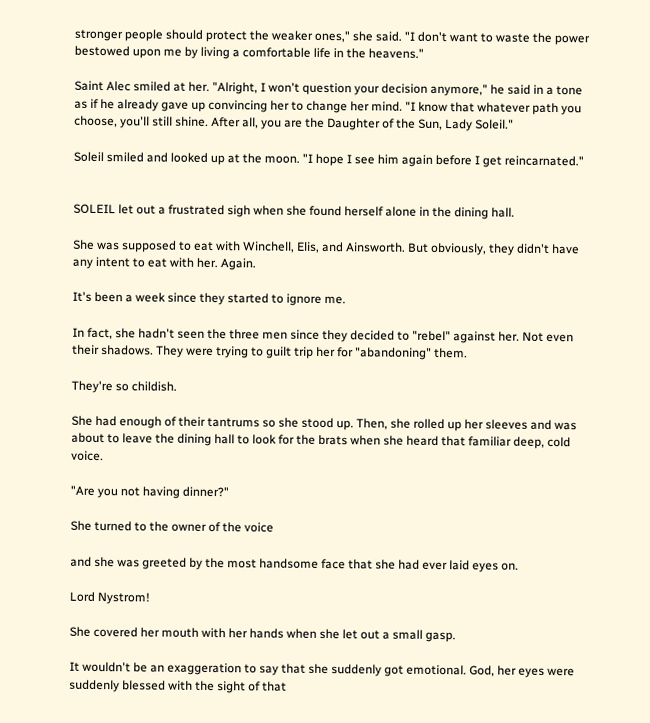stronger people should protect the weaker ones," she said. "I don't want to waste the power bestowed upon me by living a comfortable life in the heavens."

Saint Alec smiled at her. "Alright, I won't question your decision anymore," he said in a tone as if he already gave up convincing her to change her mind. "I know that whatever path you choose, you'll still shine. After all, you are the Daughter of the Sun, Lady Soleil."

Soleil smiled and looked up at the moon. "I hope I see him again before I get reincarnated."


SOLEIL let out a frustrated sigh when she found herself alone in the dining hall.

She was supposed to eat with Winchell, Elis, and Ainsworth. But obviously, they didn't have any intent to eat with her. Again.

It's been a week since they started to ignore me.

In fact, she hadn't seen the three men since they decided to "rebel" against her. Not even their shadows. They were trying to guilt trip her for "abandoning" them.

They're so childish.

She had enough of their tantrums so she stood up. Then, she rolled up her sleeves and was about to leave the dining hall to look for the brats when she heard that familiar deep, cold voice.

"Are you not having dinner?"

She turned to the owner of the voice

and she was greeted by the most handsome face that she had ever laid eyes on.

Lord Nystrom!

She covered her mouth with her hands when she let out a small gasp.

It wouldn't be an exaggeration to say that she suddenly got emotional. God, her eyes were suddenly blessed with the sight of that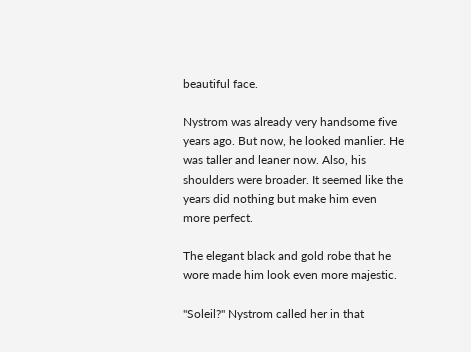beautiful face.

Nystrom was already very handsome five years ago. But now, he looked manlier. He was taller and leaner now. Also, his shoulders were broader. It seemed like the years did nothing but make him even more perfect.

The elegant black and gold robe that he wore made him look even more majestic.

"Soleil?" Nystrom called her in that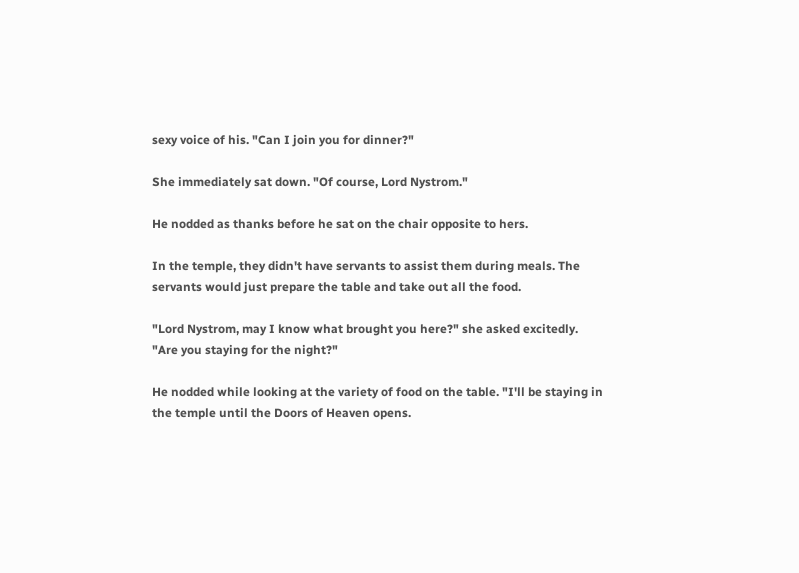sexy voice of his. "Can I join you for dinner?"

She immediately sat down. "Of course, Lord Nystrom."

He nodded as thanks before he sat on the chair opposite to hers.

In the temple, they didn't have servants to assist them during meals. The servants would just prepare the table and take out all the food.

"Lord Nystrom, may I know what brought you here?" she asked excitedly. "Are you staying for the night?"

He nodded while looking at the variety of food on the table. "I'll be staying in the temple until the Doors of Heaven opens.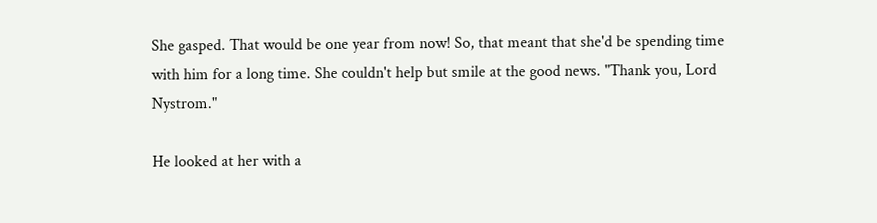She gasped. That would be one year from now! So, that meant that she'd be spending time with him for a long time. She couldn't help but smile at the good news. "Thank you, Lord Nystrom."

He looked at her with a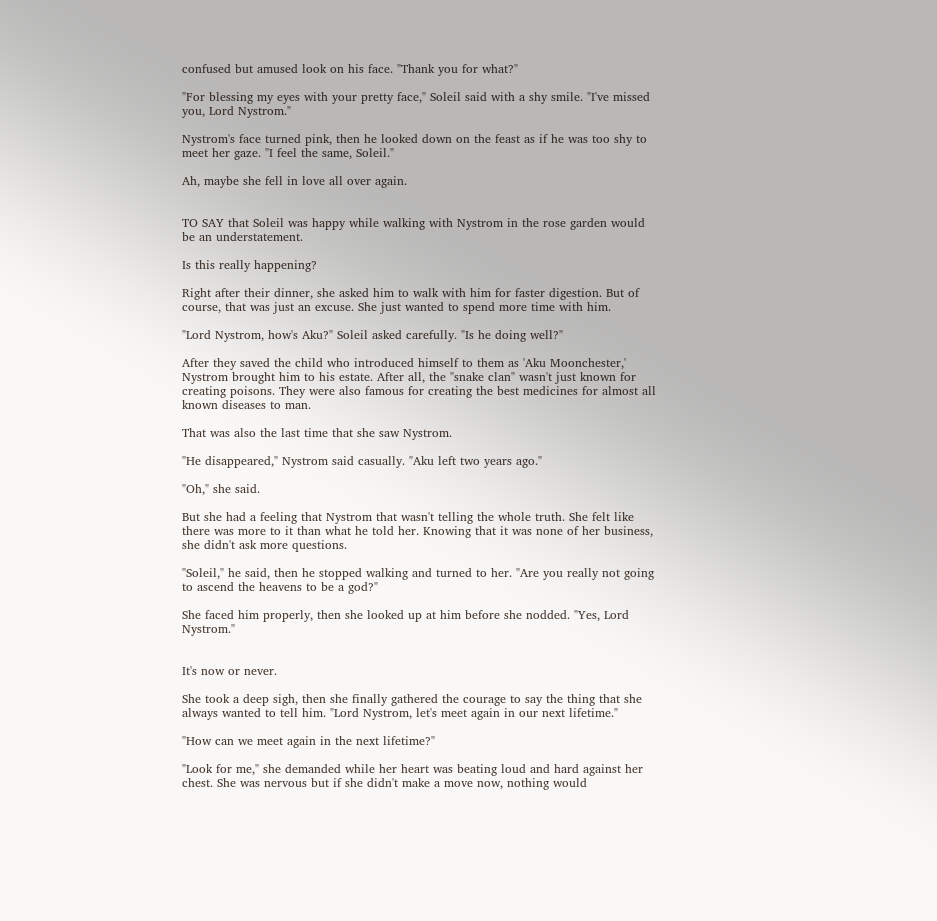confused but amused look on his face. "Thank you for what?"

"For blessing my eyes with your pretty face," Soleil said with a shy smile. "I've missed you, Lord Nystrom."

Nystrom's face turned pink, then he looked down on the feast as if he was too shy to meet her gaze. "I feel the same, Soleil."

Ah, maybe she fell in love all over again.


TO SAY that Soleil was happy while walking with Nystrom in the rose garden would be an understatement.

Is this really happening?

Right after their dinner, she asked him to walk with him for faster digestion. But of course, that was just an excuse. She just wanted to spend more time with him.

"Lord Nystrom, how's Aku?" Soleil asked carefully. "Is he doing well?"

After they saved the child who introduced himself to them as 'Aku Moonchester,' Nystrom brought him to his estate. After all, the "snake clan" wasn't just known for creating poisons. They were also famous for creating the best medicines for almost all known diseases to man.

That was also the last time that she saw Nystrom.

"He disappeared," Nystrom said casually. "Aku left two years ago."

"Oh," she said.

But she had a feeling that Nystrom that wasn't telling the whole truth. She felt like there was more to it than what he told her. Knowing that it was none of her business, she didn't ask more questions.

"Soleil," he said, then he stopped walking and turned to her. "Are you really not going to ascend the heavens to be a god?"

She faced him properly, then she looked up at him before she nodded. "Yes, Lord Nystrom."


It's now or never.

She took a deep sigh, then she finally gathered the courage to say the thing that she always wanted to tell him. "Lord Nystrom, let's meet again in our next lifetime."

"How can we meet again in the next lifetime?"

"Look for me," she demanded while her heart was beating loud and hard against her chest. She was nervous but if she didn't make a move now, nothing would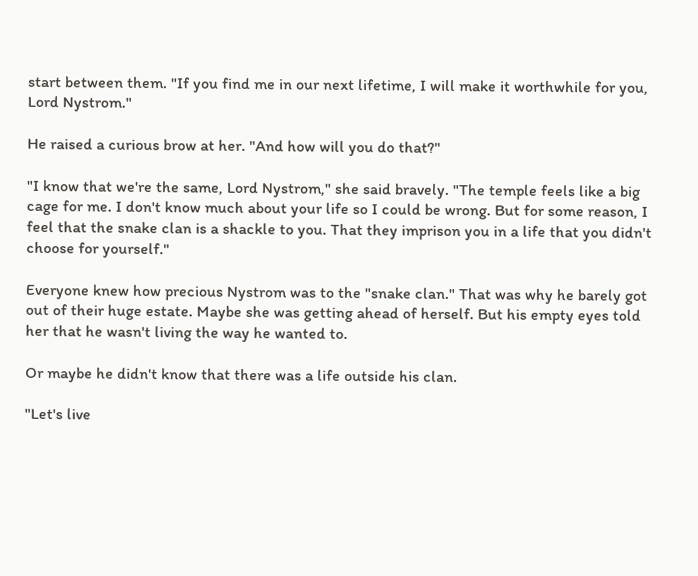start between them. "If you find me in our next lifetime, I will make it worthwhile for you, Lord Nystrom."

He raised a curious brow at her. "And how will you do that?"

"I know that we're the same, Lord Nystrom," she said bravely. "The temple feels like a big cage for me. I don't know much about your life so I could be wrong. But for some reason, I feel that the snake clan is a shackle to you. That they imprison you in a life that you didn't choose for yourself."

Everyone knew how precious Nystrom was to the "snake clan." That was why he barely got out of their huge estate. Maybe she was getting ahead of herself. But his empty eyes told her that he wasn't living the way he wanted to.

Or maybe he didn't know that there was a life outside his clan.

"Let's live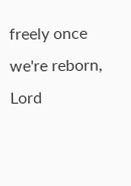freely once we're reborn, Lord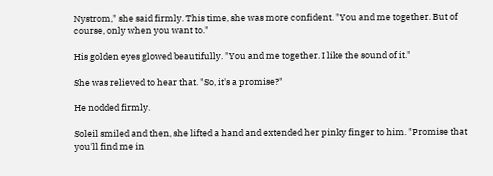Nystrom," she said firmly. This time, she was more confident. "You and me together. But of course, only when you want to."

His golden eyes glowed beautifully. "You and me together. I like the sound of it."

She was relieved to hear that. "So, it's a promise?"

He nodded firmly.

Soleil smiled and then, she lifted a hand and extended her pinky finger to him. "Promise that you'll find me in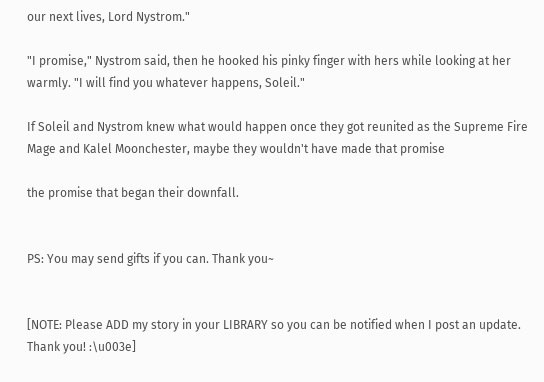our next lives, Lord Nystrom."

"I promise," Nystrom said, then he hooked his pinky finger with hers while looking at her warmly. "I will find you whatever happens, Soleil."

If Soleil and Nystrom knew what would happen once they got reunited as the Supreme Fire Mage and Kalel Moonchester, maybe they wouldn't have made that promise

the promise that began their downfall.


PS: You may send gifts if you can. Thank you~


[NOTE: Please ADD my story in your LIBRARY so you can be notified when I post an update. Thank you! :\u003e]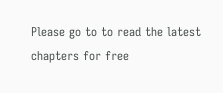Please go to to read the latest chapters for free